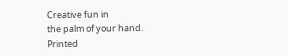Creative fun in
the palm of your hand.
Printed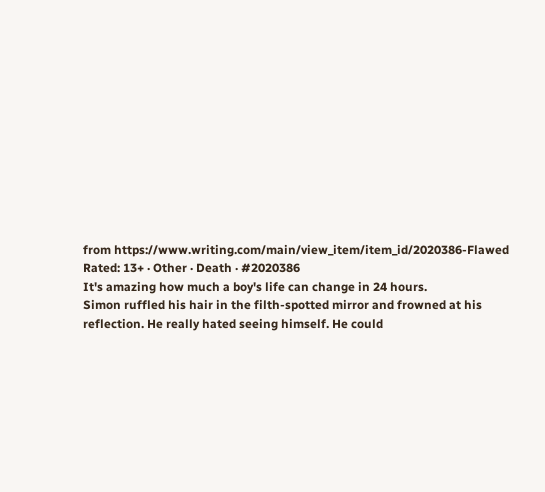from https://www.writing.com/main/view_item/item_id/2020386-Flawed
Rated: 13+ · Other · Death · #2020386
It's amazing how much a boy's life can change in 24 hours.
Simon ruffled his hair in the filth-spotted mirror and frowned at his reflection. He really hated seeing himself. He could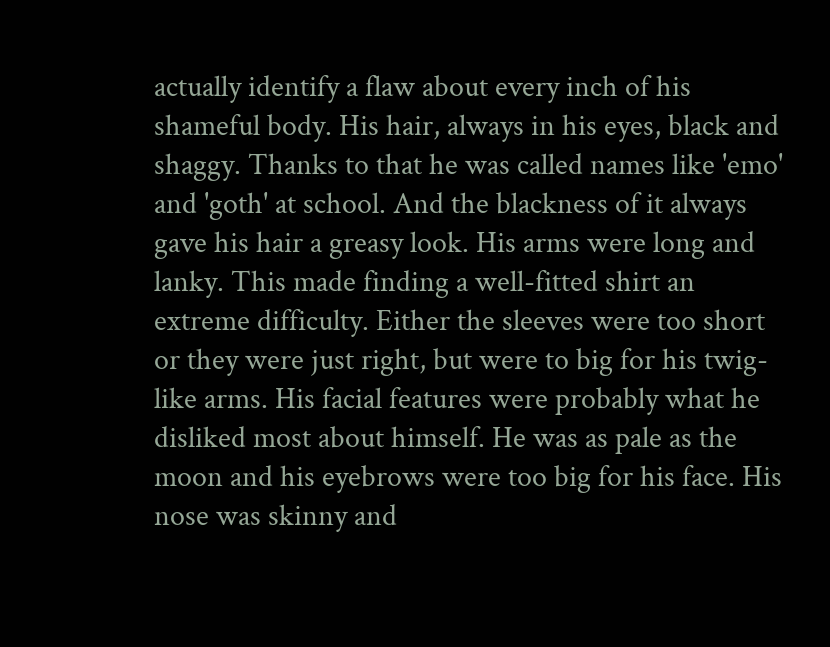actually identify a flaw about every inch of his shameful body. His hair, always in his eyes, black and shaggy. Thanks to that he was called names like 'emo' and 'goth' at school. And the blackness of it always gave his hair a greasy look. His arms were long and lanky. This made finding a well-fitted shirt an extreme difficulty. Either the sleeves were too short or they were just right, but were to big for his twig-like arms. His facial features were probably what he disliked most about himself. He was as pale as the moon and his eyebrows were too big for his face. His nose was skinny and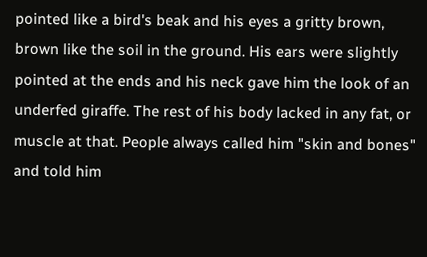pointed like a bird's beak and his eyes a gritty brown, brown like the soil in the ground. His ears were slightly pointed at the ends and his neck gave him the look of an underfed giraffe. The rest of his body lacked in any fat, or muscle at that. People always called him "skin and bones" and told him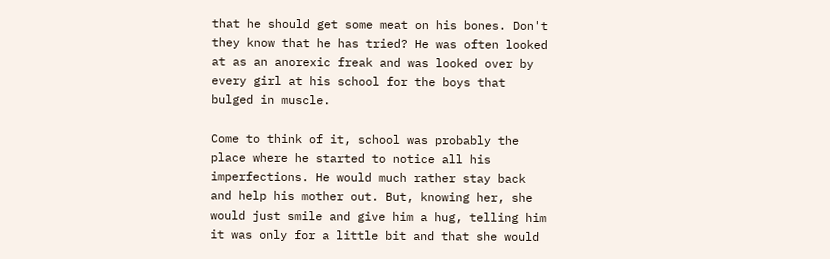that he should get some meat on his bones. Don't they know that he has tried? He was often looked at as an anorexic freak and was looked over by every girl at his school for the boys that bulged in muscle.

Come to think of it, school was probably the place where he started to notice all his imperfections. He would much rather stay back and help his mother out. But, knowing her, she would just smile and give him a hug, telling him it was only for a little bit and that she would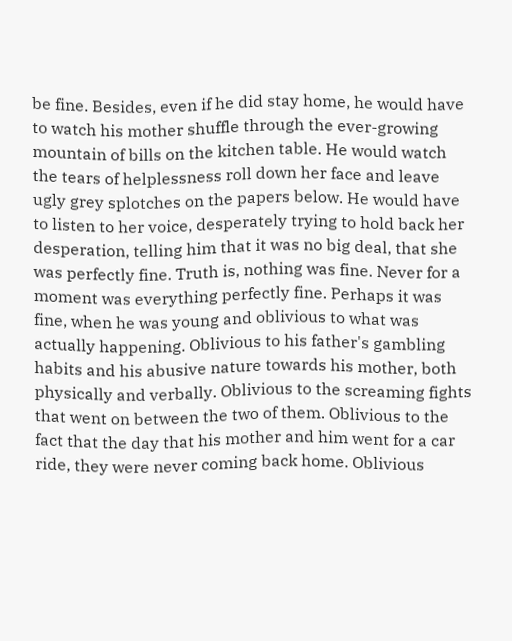be fine. Besides, even if he did stay home, he would have to watch his mother shuffle through the ever-growing mountain of bills on the kitchen table. He would watch the tears of helplessness roll down her face and leave ugly grey splotches on the papers below. He would have to listen to her voice, desperately trying to hold back her desperation, telling him that it was no big deal, that she was perfectly fine. Truth is, nothing was fine. Never for a moment was everything perfectly fine. Perhaps it was fine, when he was young and oblivious to what was actually happening. Oblivious to his father's gambling habits and his abusive nature towards his mother, both physically and verbally. Oblivious to the screaming fights that went on between the two of them. Oblivious to the fact that the day that his mother and him went for a car ride, they were never coming back home. Oblivious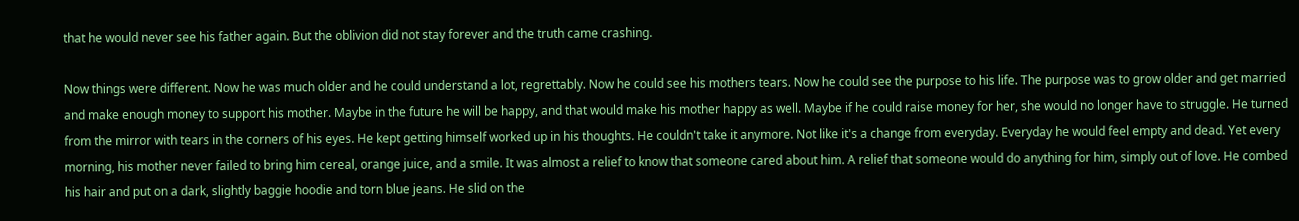that he would never see his father again. But the oblivion did not stay forever and the truth came crashing.

Now things were different. Now he was much older and he could understand a lot, regrettably. Now he could see his mothers tears. Now he could see the purpose to his life. The purpose was to grow older and get married and make enough money to support his mother. Maybe in the future he will be happy, and that would make his mother happy as well. Maybe if he could raise money for her, she would no longer have to struggle. He turned from the mirror with tears in the corners of his eyes. He kept getting himself worked up in his thoughts. He couldn't take it anymore. Not like it's a change from everyday. Everyday he would feel empty and dead. Yet every morning, his mother never failed to bring him cereal, orange juice, and a smile. It was almost a relief to know that someone cared about him. A relief that someone would do anything for him, simply out of love. He combed his hair and put on a dark, slightly baggie hoodie and torn blue jeans. He slid on the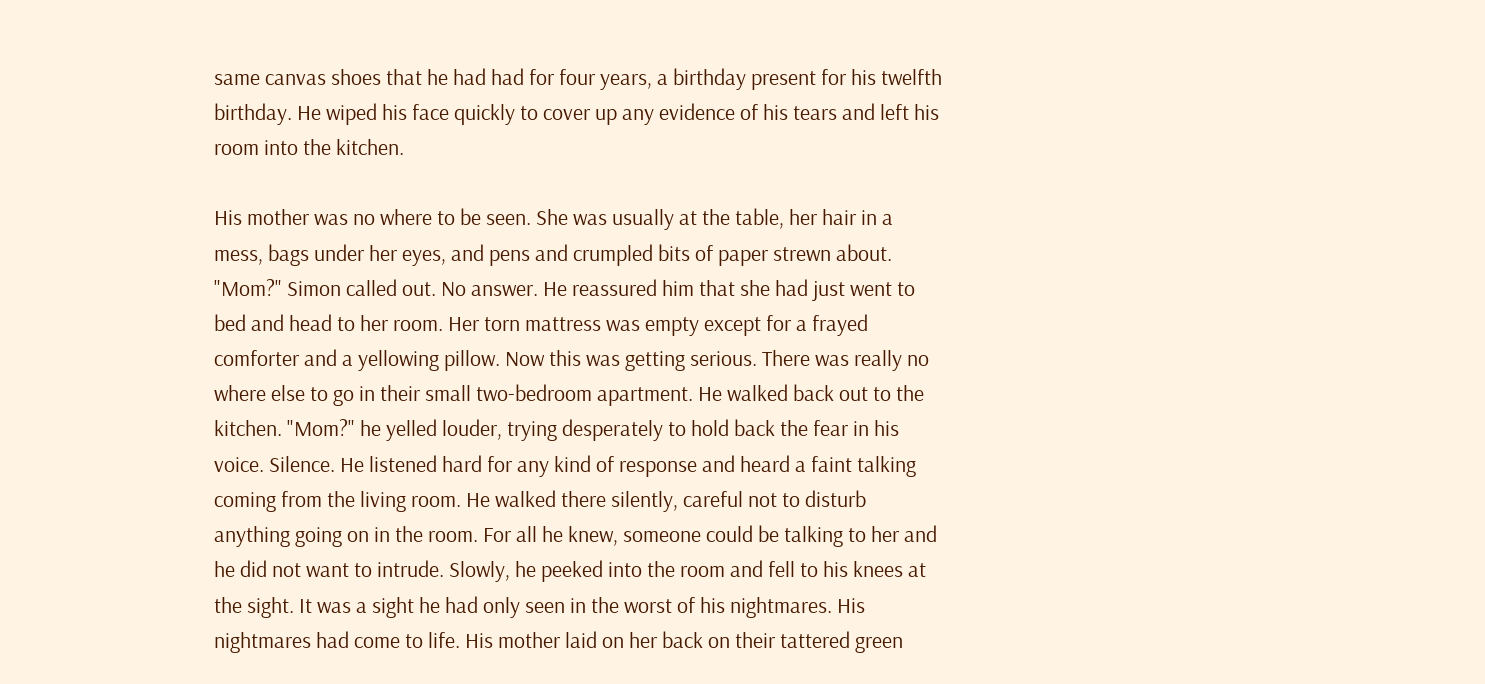same canvas shoes that he had had for four years, a birthday present for his twelfth birthday. He wiped his face quickly to cover up any evidence of his tears and left his room into the kitchen.

His mother was no where to be seen. She was usually at the table, her hair in a mess, bags under her eyes, and pens and crumpled bits of paper strewn about. "Mom?" Simon called out. No answer. He reassured him that she had just went to bed and head to her room. Her torn mattress was empty except for a frayed comforter and a yellowing pillow. Now this was getting serious. There was really no where else to go in their small two-bedroom apartment. He walked back out to the kitchen. "Mom?" he yelled louder, trying desperately to hold back the fear in his voice. Silence. He listened hard for any kind of response and heard a faint talking coming from the living room. He walked there silently, careful not to disturb anything going on in the room. For all he knew, someone could be talking to her and he did not want to intrude. Slowly, he peeked into the room and fell to his knees at the sight. It was a sight he had only seen in the worst of his nightmares. His nightmares had come to life. His mother laid on her back on their tattered green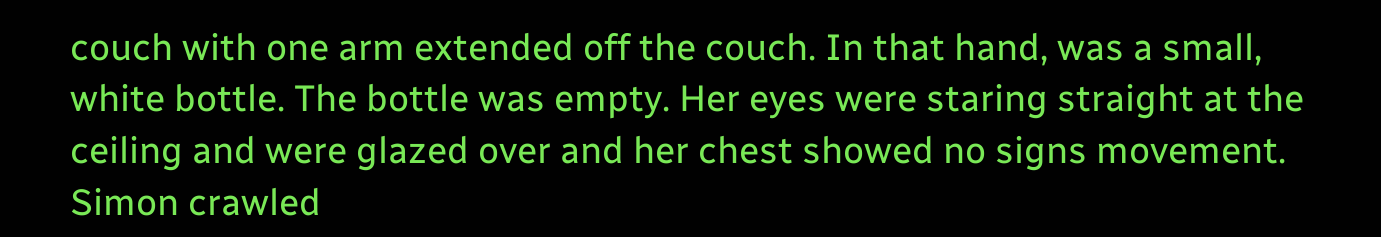couch with one arm extended off the couch. In that hand, was a small, white bottle. The bottle was empty. Her eyes were staring straight at the ceiling and were glazed over and her chest showed no signs movement. Simon crawled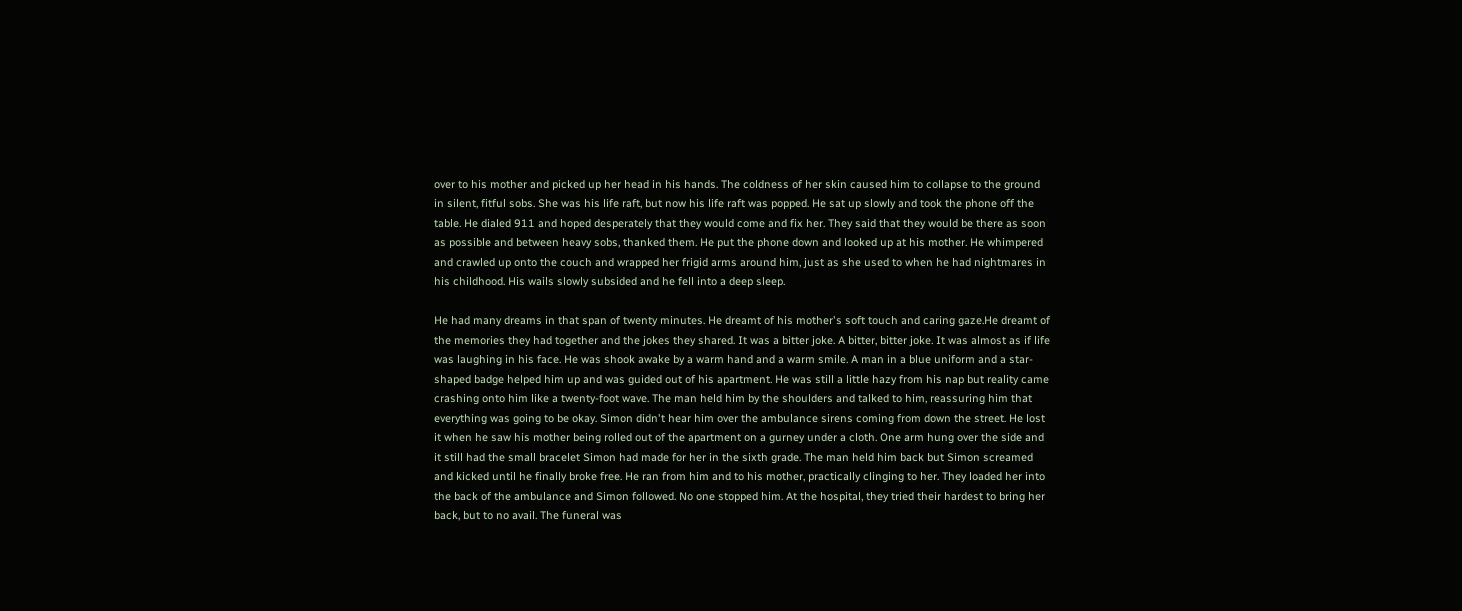over to his mother and picked up her head in his hands. The coldness of her skin caused him to collapse to the ground in silent, fitful sobs. She was his life raft, but now his life raft was popped. He sat up slowly and took the phone off the table. He dialed 911 and hoped desperately that they would come and fix her. They said that they would be there as soon as possible and between heavy sobs, thanked them. He put the phone down and looked up at his mother. He whimpered and crawled up onto the couch and wrapped her frigid arms around him, just as she used to when he had nightmares in his childhood. His wails slowly subsided and he fell into a deep sleep.

He had many dreams in that span of twenty minutes. He dreamt of his mother's soft touch and caring gaze.He dreamt of the memories they had together and the jokes they shared. It was a bitter joke. A bitter, bitter joke. It was almost as if life was laughing in his face. He was shook awake by a warm hand and a warm smile. A man in a blue uniform and a star-shaped badge helped him up and was guided out of his apartment. He was still a little hazy from his nap but reality came crashing onto him like a twenty-foot wave. The man held him by the shoulders and talked to him, reassuring him that everything was going to be okay. Simon didn't hear him over the ambulance sirens coming from down the street. He lost it when he saw his mother being rolled out of the apartment on a gurney under a cloth. One arm hung over the side and it still had the small bracelet Simon had made for her in the sixth grade. The man held him back but Simon screamed and kicked until he finally broke free. He ran from him and to his mother, practically clinging to her. They loaded her into the back of the ambulance and Simon followed. No one stopped him. At the hospital, they tried their hardest to bring her back, but to no avail. The funeral was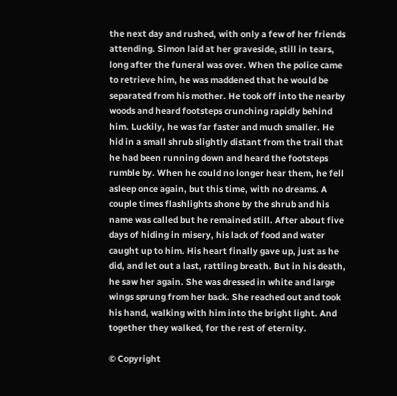the next day and rushed, with only a few of her friends attending. Simon laid at her graveside, still in tears, long after the funeral was over. When the police came to retrieve him, he was maddened that he would be separated from his mother. He took off into the nearby woods and heard footsteps crunching rapidly behind him. Luckily, he was far faster and much smaller. He hid in a small shrub slightly distant from the trail that he had been running down and heard the footsteps rumble by. When he could no longer hear them, he fell asleep once again, but this time, with no dreams. A couple times flashlights shone by the shrub and his name was called but he remained still. After about five days of hiding in misery, his lack of food and water caught up to him. His heart finally gave up, just as he did, and let out a last, rattling breath. But in his death, he saw her again. She was dressed in white and large wings sprung from her back. She reached out and took his hand, walking with him into the bright light. And together they walked, for the rest of eternity.

© Copyright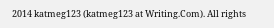2014 katmeg123 (katmeg123 at Writing.Com). All rights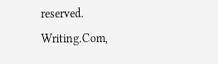reserved.
Writing.Com,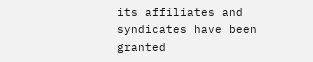its affiliates and syndicates have been granted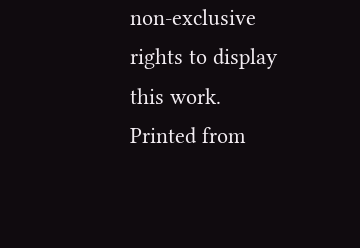non-exclusive rights to display this work.
Printed from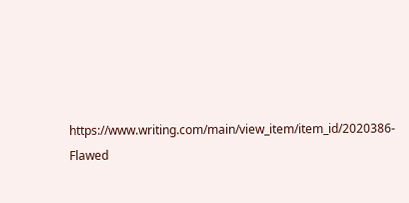https://www.writing.com/main/view_item/item_id/2020386-Flawed